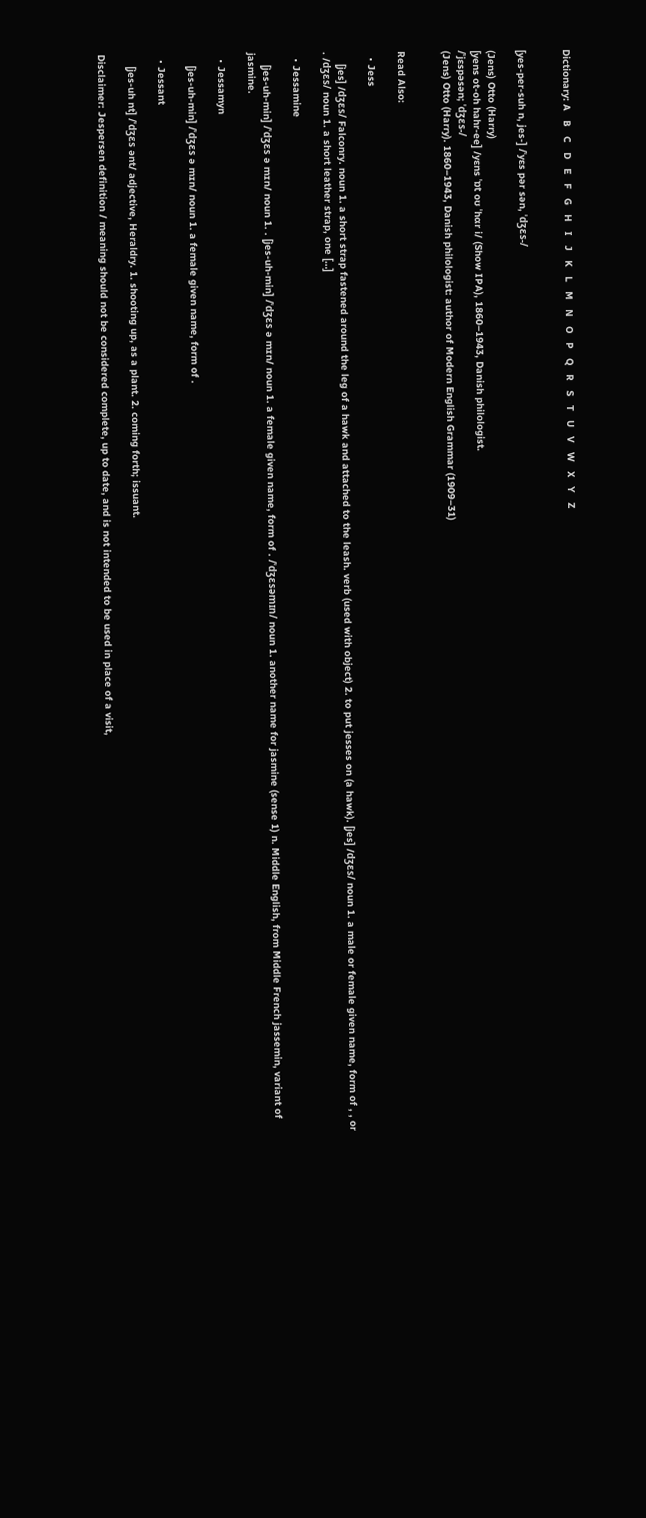Dictionary: A   B   C   D   E   F   G   H   I   J   K   L   M   N   O   P   Q   R   S   T   U   V   W   X   Y   Z


[yes-per-suh n, jes-] /ˈyɛs pər sən, ˈdʒɛs-/

(Jens) Otto (Harry)
[yens ot-oh hahr-ee] /yɛns ˈɒt oʊ ˈhɑr i/ (Show IPA), 1860–1943, Danish philologist.
/ˈjɛspəsən; ˈdʒɛs-/
(Jens) Otto (Harry). 1860–1943, Danish philologist: author of Modern English Grammar (1909–31)


Read Also:

  • Jess

    [jes] /dʒɛs/ Falconry. noun 1. a short strap fastened around the leg of a hawk and attached to the leash. verb (used with object) 2. to put jesses on (a hawk). [jes] /dʒɛs/ noun 1. a male or female given name, form of , , or . /dʒɛs/ noun 1. a short leather strap, one […]

  • Jessamine

    [jes-uh-min] /ˈdʒɛs ə mɪn/ noun 1. . [jes-uh-min] /ˈdʒɛs ə mɪn/ noun 1. a female given name, form of . /ˈdʒɛsəmɪn/ noun 1. another name for jasmine (sense 1) n. Middle English, from Middle French jassemin, variant of jasmine.

  • Jessamyn

    [jes-uh-min] /ˈdʒɛs ə mɪn/ noun 1. a female given name, form of .

  • Jessant

    [jes-uh nt] /ˈdʒɛs ənt/ adjective, Heraldry. 1. shooting up, as a plant. 2. coming forth; issuant.

Disclaimer: Jespersen definition / meaning should not be considered complete, up to date, and is not intended to be used in place of a visit,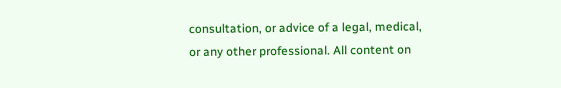consultation, or advice of a legal, medical, or any other professional. All content on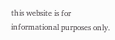this website is for informational purposes only.